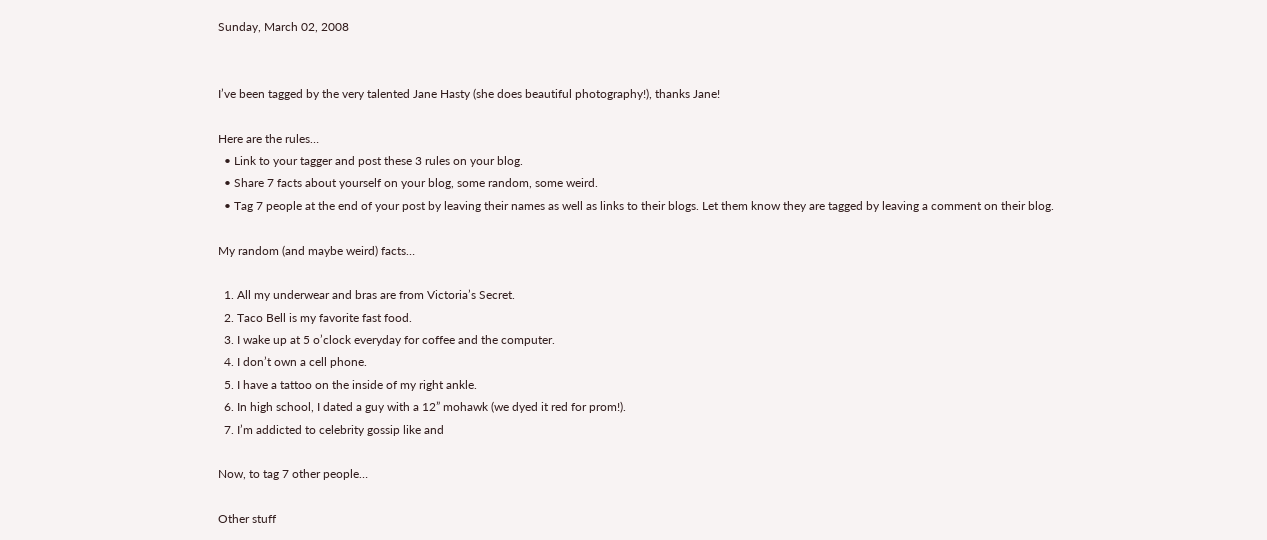Sunday, March 02, 2008


I’ve been tagged by the very talented Jane Hasty (she does beautiful photography!), thanks Jane!

Here are the rules…
  • Link to your tagger and post these 3 rules on your blog.
  • Share 7 facts about yourself on your blog, some random, some weird.
  • Tag 7 people at the end of your post by leaving their names as well as links to their blogs. Let them know they are tagged by leaving a comment on their blog.

My random (and maybe weird) facts…

  1. All my underwear and bras are from Victoria’s Secret.
  2. Taco Bell is my favorite fast food.
  3. I wake up at 5 o’clock everyday for coffee and the computer.
  4. I don’t own a cell phone.
  5. I have a tattoo on the inside of my right ankle.
  6. In high school, I dated a guy with a 12” mohawk (we dyed it red for prom!).
  7. I’m addicted to celebrity gossip like and

Now, to tag 7 other people…

Other stuff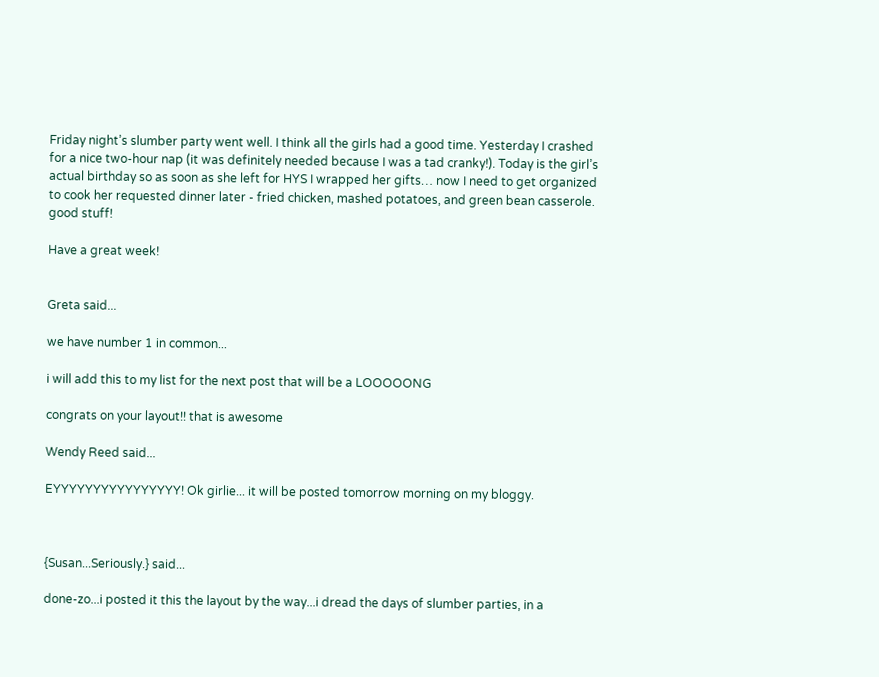Friday night’s slumber party went well. I think all the girls had a good time. Yesterday I crashed for a nice two-hour nap (it was definitely needed because I was a tad cranky!). Today is the girl’s actual birthday so as soon as she left for HYS I wrapped her gifts… now I need to get organized to cook her requested dinner later - fried chicken, mashed potatoes, and green bean casserole. good stuff!

Have a great week!


Greta said...

we have number 1 in common...

i will add this to my list for the next post that will be a LOOOOONG

congrats on your layout!! that is awesome

Wendy Reed said...

EYYYYYYYYYYYYYYYY! Ok girlie... it will be posted tomorrow morning on my bloggy.



{Susan...Seriously.} said...

done-zo...i posted it this the layout by the way...i dread the days of slumber parties, in a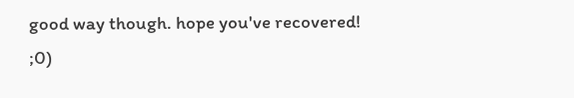good way though. hope you've recovered! ;0)